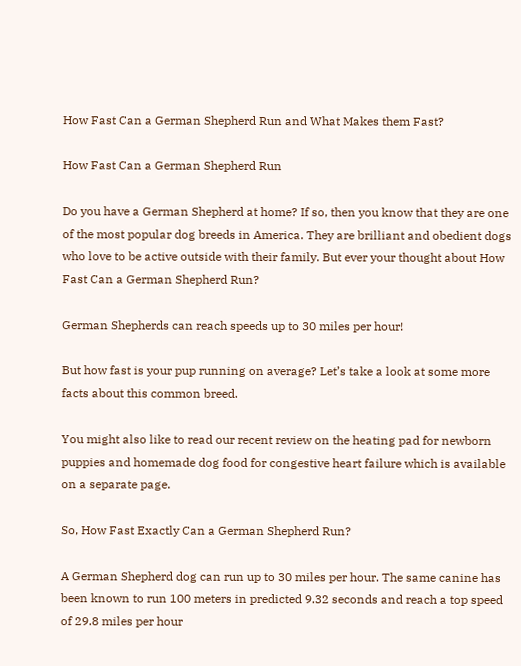How Fast Can a German Shepherd Run and What Makes them Fast?

How Fast Can a German Shepherd Run

Do you have a German Shepherd at home? If so, then you know that they are one of the most popular dog breeds in America. They are brilliant and obedient dogs who love to be active outside with their family. But ever your thought about How Fast Can a German Shepherd Run?

German Shepherds can reach speeds up to 30 miles per hour!

But how fast is your pup running on average? Let’s take a look at some more facts about this common breed.

You might also like to read our recent review on the heating pad for newborn puppies and homemade dog food for congestive heart failure which is available on a separate page.

So, How Fast Exactly Can a German Shepherd Run?

A German Shepherd dog can run up to 30 miles per hour. The same canine has been known to run 100 meters in predicted 9.32 seconds and reach a top speed of 29.8 miles per hour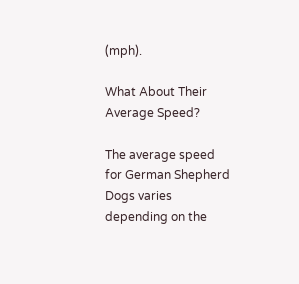(mph).

What About Their Average Speed?

The average speed for German Shepherd Dogs varies depending on the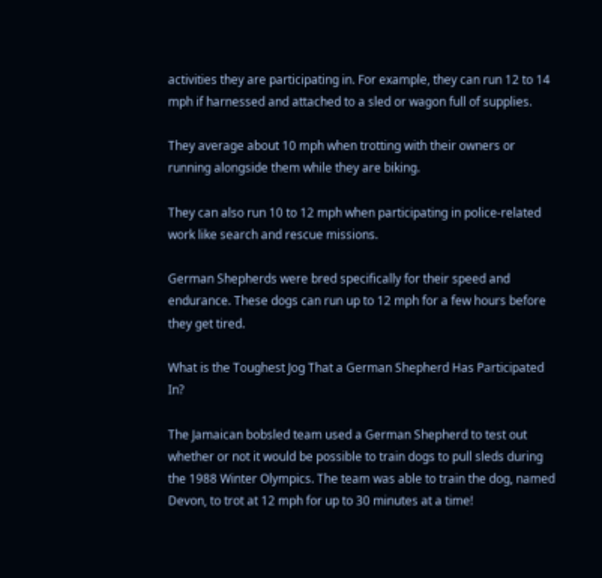activities they are participating in. For example, they can run 12 to 14 mph if harnessed and attached to a sled or wagon full of supplies.

They average about 10 mph when trotting with their owners or running alongside them while they are biking.

They can also run 10 to 12 mph when participating in police-related work like search and rescue missions.

German Shepherds were bred specifically for their speed and endurance. These dogs can run up to 12 mph for a few hours before they get tired.

What is the Toughest Jog That a German Shepherd Has Participated In?

The Jamaican bobsled team used a German Shepherd to test out whether or not it would be possible to train dogs to pull sleds during the 1988 Winter Olympics. The team was able to train the dog, named Devon, to trot at 12 mph for up to 30 minutes at a time!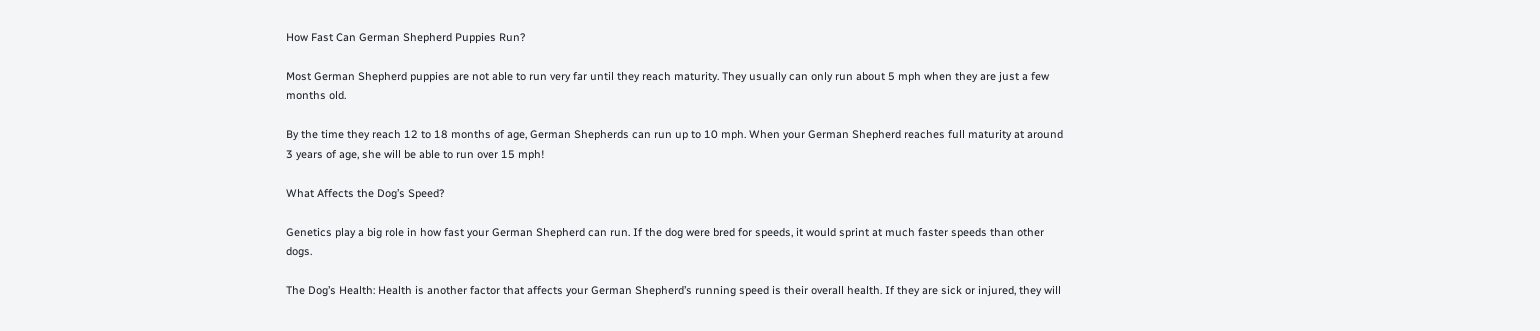How Fast Can German Shepherd Puppies Run?

Most German Shepherd puppies are not able to run very far until they reach maturity. They usually can only run about 5 mph when they are just a few months old.

By the time they reach 12 to 18 months of age, German Shepherds can run up to 10 mph. When your German Shepherd reaches full maturity at around 3 years of age, she will be able to run over 15 mph!

What Affects the Dog’s Speed?

Genetics play a big role in how fast your German Shepherd can run. If the dog were bred for speeds, it would sprint at much faster speeds than other dogs.

The Dog’s Health: Health is another factor that affects your German Shepherd’s running speed is their overall health. If they are sick or injured, they will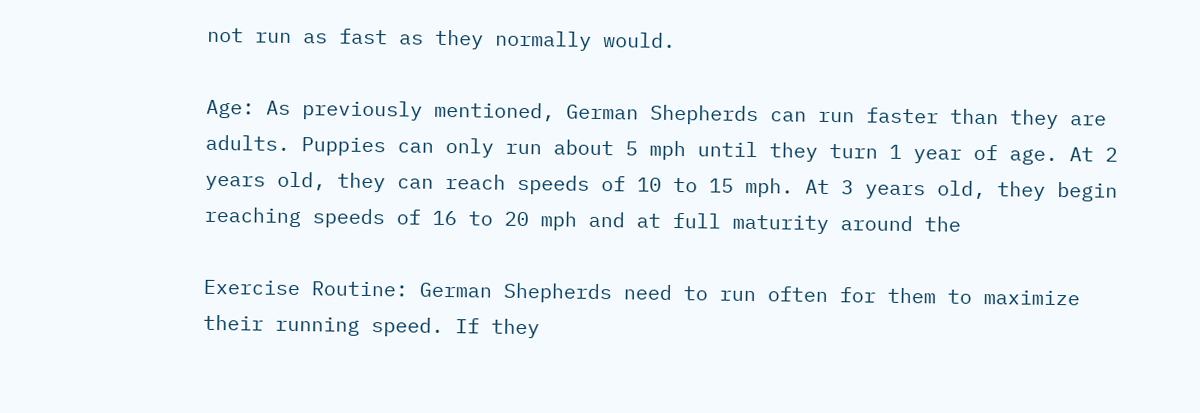not run as fast as they normally would.

Age: As previously mentioned, German Shepherds can run faster than they are adults. Puppies can only run about 5 mph until they turn 1 year of age. At 2 years old, they can reach speeds of 10 to 15 mph. At 3 years old, they begin reaching speeds of 16 to 20 mph and at full maturity around the

Exercise Routine: German Shepherds need to run often for them to maximize their running speed. If they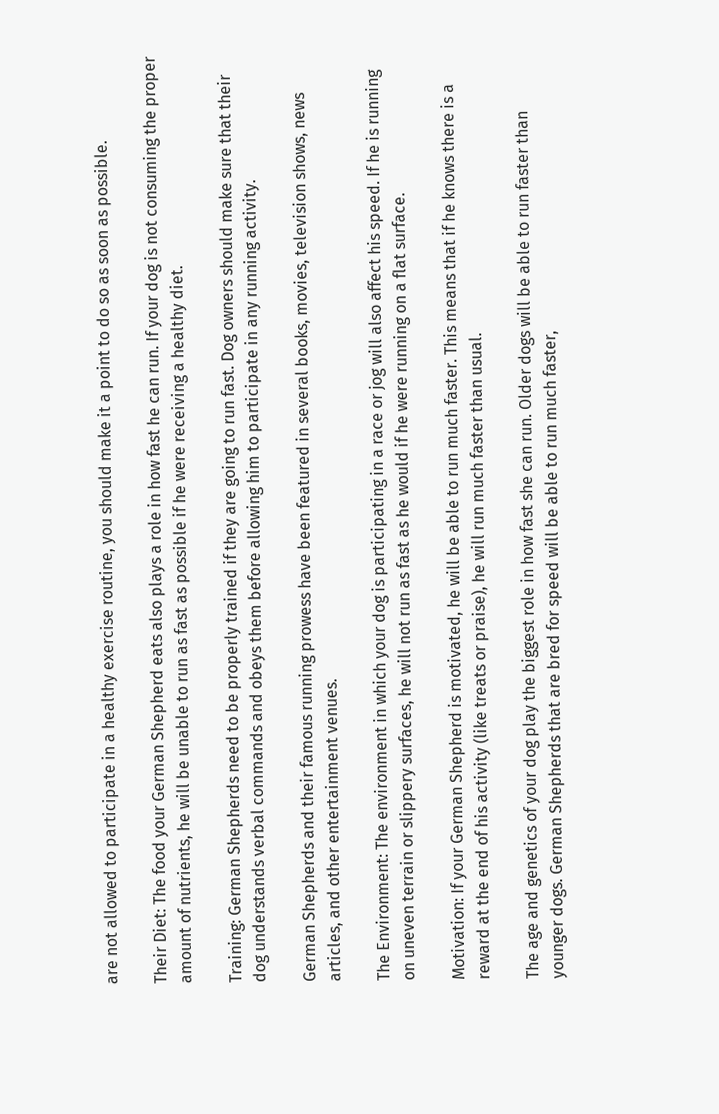are not allowed to participate in a healthy exercise routine, you should make it a point to do so as soon as possible.

Their Diet: The food your German Shepherd eats also plays a role in how fast he can run. If your dog is not consuming the proper amount of nutrients, he will be unable to run as fast as possible if he were receiving a healthy diet.

Training: German Shepherds need to be properly trained if they are going to run fast. Dog owners should make sure that their dog understands verbal commands and obeys them before allowing him to participate in any running activity.

German Shepherds and their famous running prowess have been featured in several books, movies, television shows, news articles, and other entertainment venues.

The Environment: The environment in which your dog is participating in a race or jog will also affect his speed. If he is running on uneven terrain or slippery surfaces, he will not run as fast as he would if he were running on a flat surface.

Motivation: If your German Shepherd is motivated, he will be able to run much faster. This means that if he knows there is a reward at the end of his activity (like treats or praise), he will run much faster than usual.

The age and genetics of your dog play the biggest role in how fast she can run. Older dogs will be able to run faster than younger dogs. German Shepherds that are bred for speed will be able to run much faster,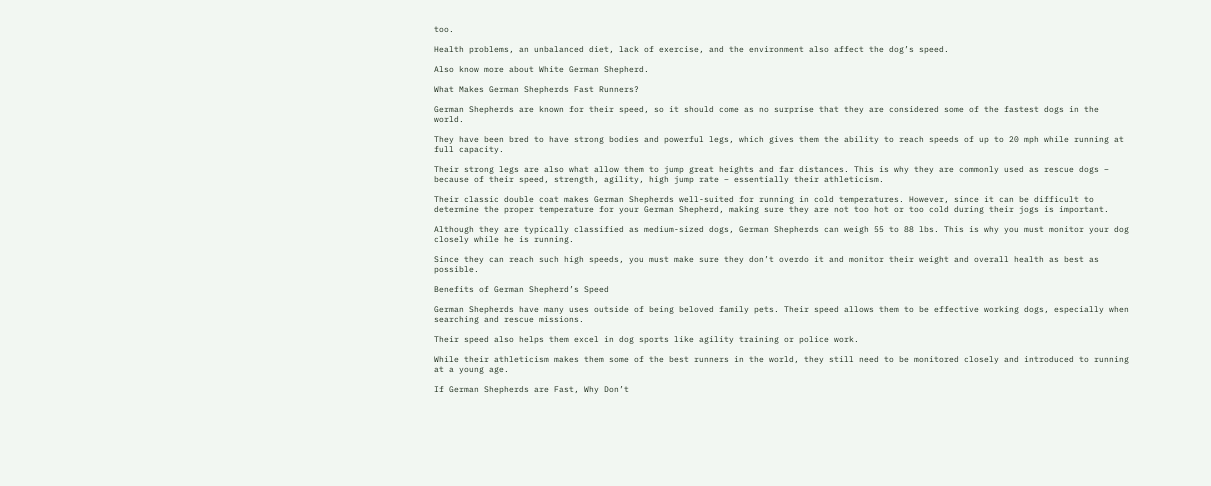too.

Health problems, an unbalanced diet, lack of exercise, and the environment also affect the dog’s speed.

Also know more about White German Shepherd.

What Makes German Shepherds Fast Runners?

German Shepherds are known for their speed, so it should come as no surprise that they are considered some of the fastest dogs in the world.

They have been bred to have strong bodies and powerful legs, which gives them the ability to reach speeds of up to 20 mph while running at full capacity.

Their strong legs are also what allow them to jump great heights and far distances. This is why they are commonly used as rescue dogs – because of their speed, strength, agility, high jump rate – essentially their athleticism.

Their classic double coat makes German Shepherds well-suited for running in cold temperatures. However, since it can be difficult to determine the proper temperature for your German Shepherd, making sure they are not too hot or too cold during their jogs is important.

Although they are typically classified as medium-sized dogs, German Shepherds can weigh 55 to 88 lbs. This is why you must monitor your dog closely while he is running.

Since they can reach such high speeds, you must make sure they don’t overdo it and monitor their weight and overall health as best as possible.

Benefits of German Shepherd’s Speed

German Shepherds have many uses outside of being beloved family pets. Their speed allows them to be effective working dogs, especially when searching and rescue missions.

Their speed also helps them excel in dog sports like agility training or police work.

While their athleticism makes them some of the best runners in the world, they still need to be monitored closely and introduced to running at a young age.

If German Shepherds are Fast, Why Don’t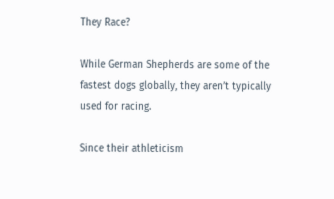They Race?

While German Shepherds are some of the fastest dogs globally, they aren’t typically used for racing.

Since their athleticism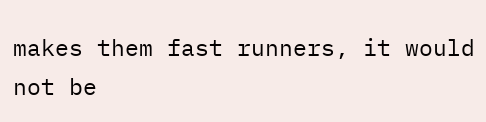makes them fast runners, it would not be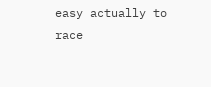easy actually to race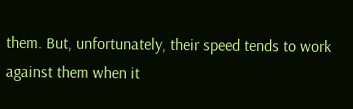them. But, unfortunately, their speed tends to work against them when it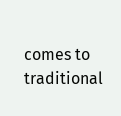comes to traditional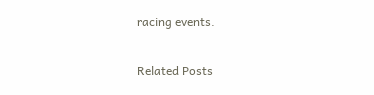racing events.

Related Posts